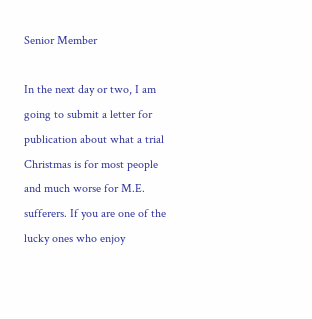Senior Member

In the next day or two, I am going to submit a letter for publication about what a trial Christmas is for most people and much worse for M.E. sufferers. If you are one of the lucky ones who enjoy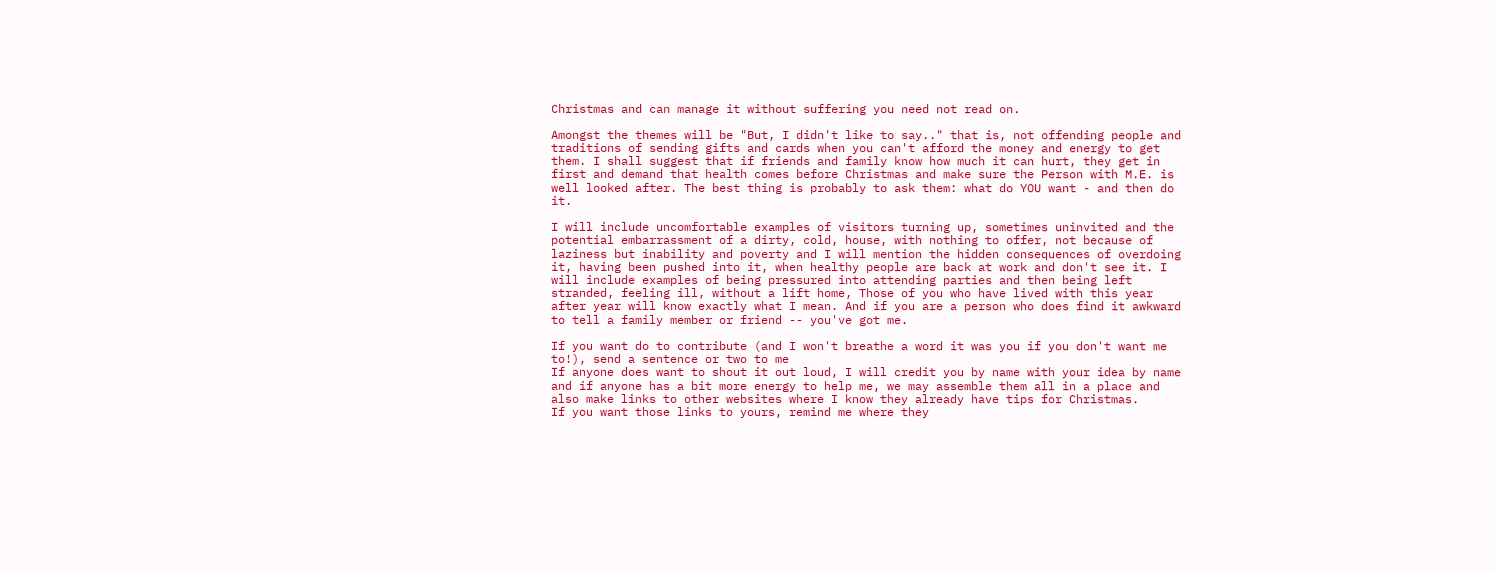Christmas and can manage it without suffering you need not read on.

Amongst the themes will be "But, I didn't like to say.." that is, not offending people and traditions of sending gifts and cards when you can't afford the money and energy to get them. I shall suggest that if friends and family know how much it can hurt, they get in first and demand that health comes before Christmas and make sure the Person with M.E. is well looked after. The best thing is probably to ask them: what do YOU want - and then do it.

I will include uncomfortable examples of visitors turning up, sometimes uninvited and the potential embarrassment of a dirty, cold, house, with nothing to offer, not because of laziness but inability and poverty and I will mention the hidden consequences of overdoing it, having been pushed into it, when healthy people are back at work and don't see it. I will include examples of being pressured into attending parties and then being left stranded, feeling ill, without a lift home, Those of you who have lived with this year after year will know exactly what I mean. And if you are a person who does find it awkward to tell a family member or friend -- you've got me.

If you want do to contribute (and I won't breathe a word it was you if you don't want me to!), send a sentence or two to me
If anyone does want to shout it out loud, I will credit you by name with your idea by name and if anyone has a bit more energy to help me, we may assemble them all in a place and also make links to other websites where I know they already have tips for Christmas.
If you want those links to yours, remind me where they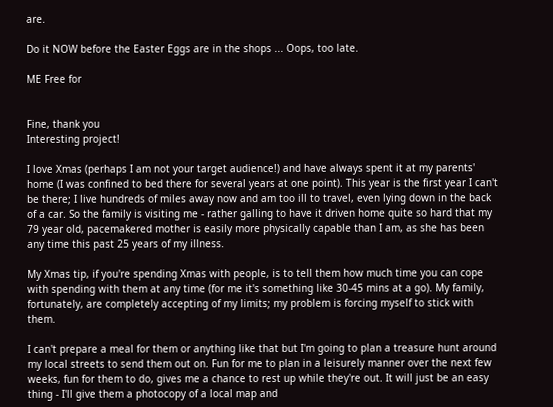are.

Do it NOW before the Easter Eggs are in the shops ... Oops, too late.

ME Free for


Fine, thank you
Interesting project!

I love Xmas (perhaps I am not your target audience!) and have always spent it at my parents' home (I was confined to bed there for several years at one point). This year is the first year I can't be there; I live hundreds of miles away now and am too ill to travel, even lying down in the back of a car. So the family is visiting me - rather galling to have it driven home quite so hard that my 79 year old, pacemakered mother is easily more physically capable than I am, as she has been any time this past 25 years of my illness.

My Xmas tip, if you're spending Xmas with people, is to tell them how much time you can cope with spending with them at any time (for me it's something like 30-45 mins at a go). My family, fortunately, are completely accepting of my limits; my problem is forcing myself to stick with them.

I can't prepare a meal for them or anything like that but I'm going to plan a treasure hunt around my local streets to send them out on. Fun for me to plan in a leisurely manner over the next few weeks, fun for them to do, gives me a chance to rest up while they're out. It will just be an easy thing - I'll give them a photocopy of a local map and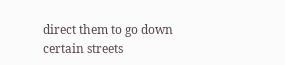direct them to go down certain streets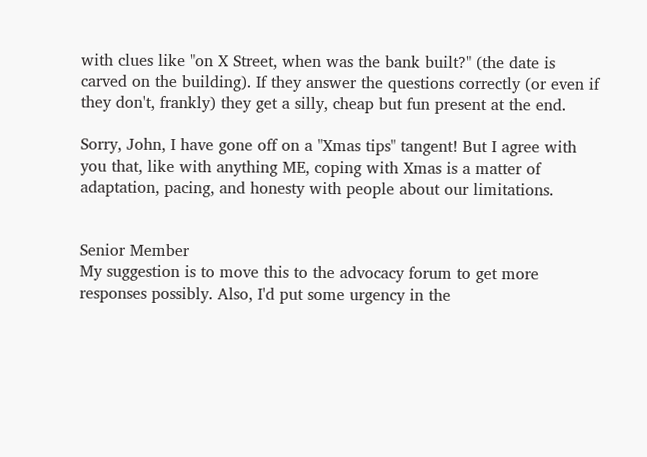with clues like "on X Street, when was the bank built?" (the date is carved on the building). If they answer the questions correctly (or even if they don't, frankly) they get a silly, cheap but fun present at the end.

Sorry, John, I have gone off on a "Xmas tips" tangent! But I agree with you that, like with anything ME, coping with Xmas is a matter of adaptation, pacing, and honesty with people about our limitations.


Senior Member
My suggestion is to move this to the advocacy forum to get more responses possibly. Also, I'd put some urgency in the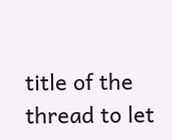title of the thread to let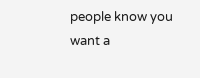people know you want a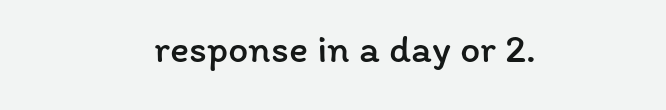response in a day or 2.